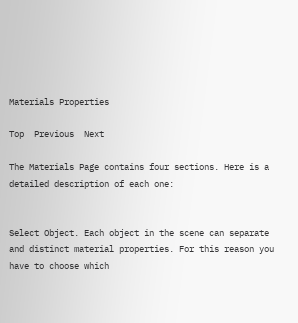Materials Properties

Top  Previous  Next

The Materials Page contains four sections. Here is a detailed description of each one:


Select Object. Each object in the scene can separate and distinct material properties. For this reason you have to choose which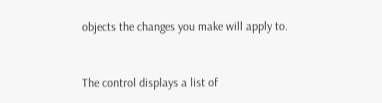objects the changes you make will apply to.


The control displays a list of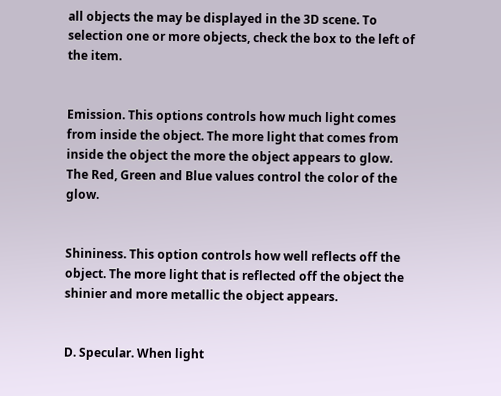all objects the may be displayed in the 3D scene. To selection one or more objects, check the box to the left of the item.


Emission. This options controls how much light comes from inside the object. The more light that comes from inside the object the more the object appears to glow. The Red, Green and Blue values control the color of the glow.


Shininess. This option controls how well reflects off the object. The more light that is reflected off the object the shinier and more metallic the object appears.


D. Specular. When light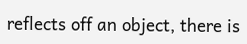reflects off an object, there is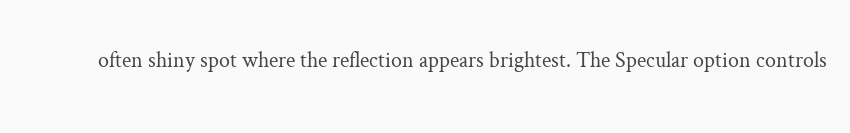often shiny spot where the reflection appears brightest. The Specular option controls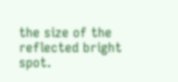the size of the reflected bright spot.